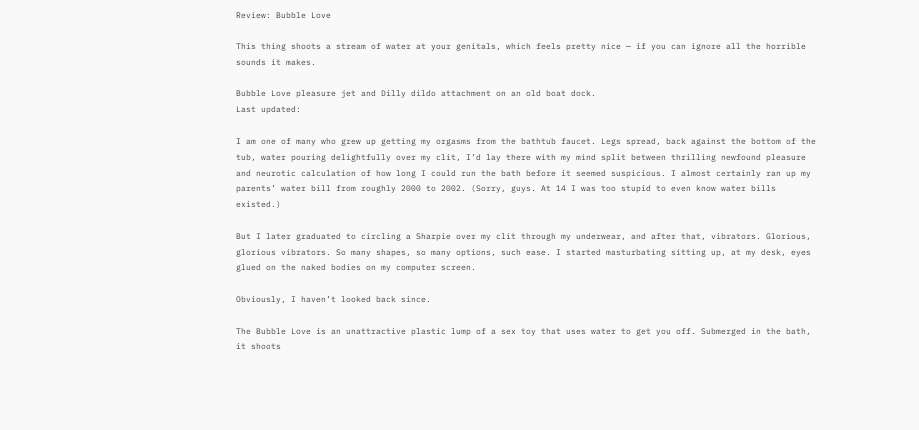Review: Bubble Love

This thing shoots a stream of water at your genitals, which feels pretty nice — if you can ignore all the horrible sounds it makes.

Bubble Love pleasure jet and Dilly dildo attachment on an old boat dock.
Last updated:

I am one of many who grew up getting my orgasms from the bathtub faucet. Legs spread, back against the bottom of the tub, water pouring delightfully over my clit, I’d lay there with my mind split between thrilling newfound pleasure and neurotic calculation of how long I could run the bath before it seemed suspicious. I almost certainly ran up my parents’ water bill from roughly 2000 to 2002. (Sorry, guys. At 14 I was too stupid to even know water bills existed.)

But I later graduated to circling a Sharpie over my clit through my underwear, and after that, vibrators. Glorious, glorious vibrators. So many shapes, so many options, such ease. I started masturbating sitting up, at my desk, eyes glued on the naked bodies on my computer screen.

Obviously, I haven’t looked back since.

The Bubble Love is an unattractive plastic lump of a sex toy that uses water to get you off. Submerged in the bath, it shoots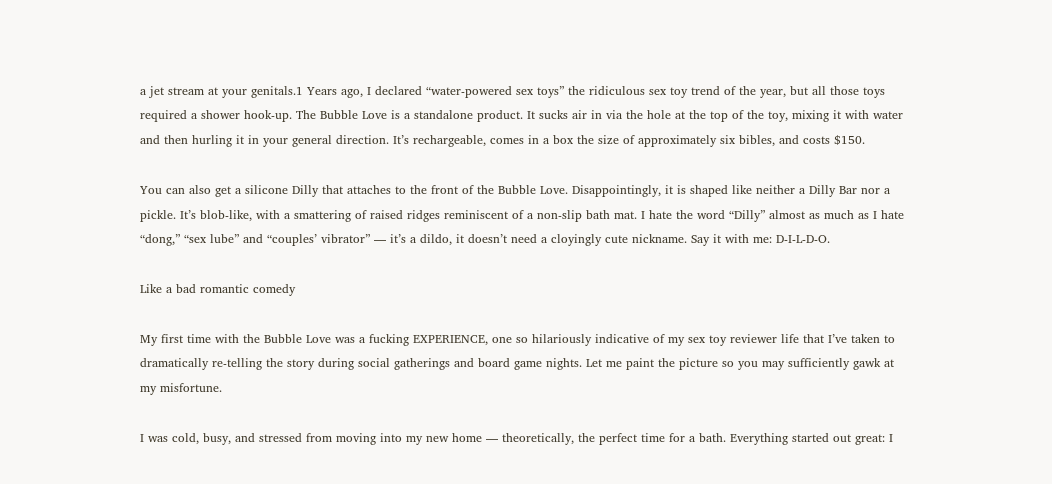a jet stream at your genitals.1 Years ago, I declared “water-powered sex toys” the ridiculous sex toy trend of the year, but all those toys required a shower hook-up. The Bubble Love is a standalone product. It sucks air in via the hole at the top of the toy, mixing it with water and then hurling it in your general direction. It’s rechargeable, comes in a box the size of approximately six bibles, and costs $150.

You can also get a silicone Dilly that attaches to the front of the Bubble Love. Disappointingly, it is shaped like neither a Dilly Bar nor a pickle. It’s blob-like, with a smattering of raised ridges reminiscent of a non-slip bath mat. I hate the word “Dilly” almost as much as I hate “dong,” “sex lube” and “couples’ vibrator” — it’s a dildo, it doesn’t need a cloyingly cute nickname. Say it with me: D-I-L-D-O.

Like a bad romantic comedy

My first time with the Bubble Love was a fucking EXPERIENCE, one so hilariously indicative of my sex toy reviewer life that I’ve taken to dramatically re-telling the story during social gatherings and board game nights. Let me paint the picture so you may sufficiently gawk at my misfortune.

I was cold, busy, and stressed from moving into my new home — theoretically, the perfect time for a bath. Everything started out great: I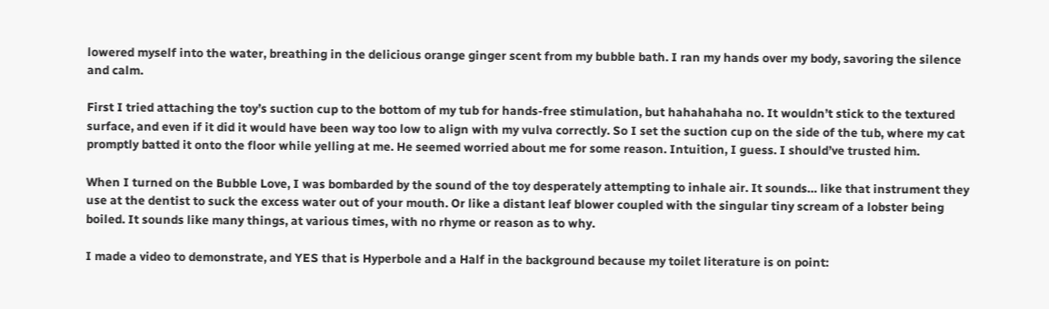lowered myself into the water, breathing in the delicious orange ginger scent from my bubble bath. I ran my hands over my body, savoring the silence and calm.

First I tried attaching the toy’s suction cup to the bottom of my tub for hands-free stimulation, but hahahahaha no. It wouldn’t stick to the textured surface, and even if it did it would have been way too low to align with my vulva correctly. So I set the suction cup on the side of the tub, where my cat promptly batted it onto the floor while yelling at me. He seemed worried about me for some reason. Intuition, I guess. I should’ve trusted him.

When I turned on the Bubble Love, I was bombarded by the sound of the toy desperately attempting to inhale air. It sounds… like that instrument they use at the dentist to suck the excess water out of your mouth. Or like a distant leaf blower coupled with the singular tiny scream of a lobster being boiled. It sounds like many things, at various times, with no rhyme or reason as to why.

I made a video to demonstrate, and YES that is Hyperbole and a Half in the background because my toilet literature is on point: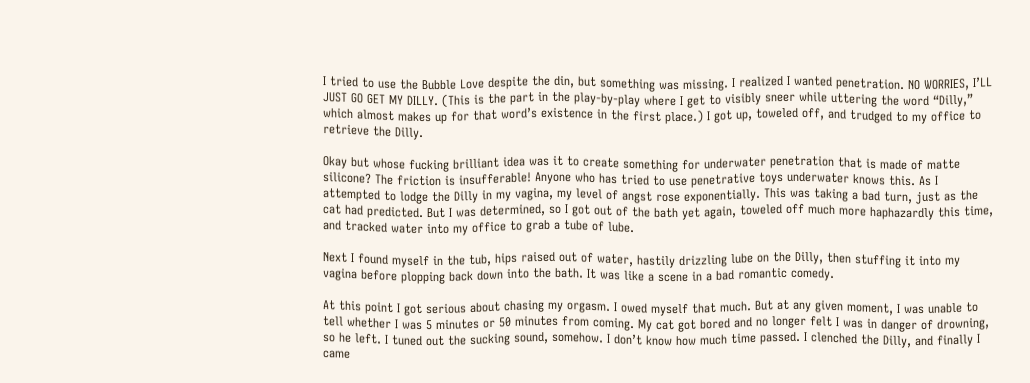I tried to use the Bubble Love despite the din, but something was missing. I realized I wanted penetration. NO WORRIES, I’LL JUST GO GET MY DILLY. (This is the part in the play-by-play where I get to visibly sneer while uttering the word “Dilly,” which almost makes up for that word’s existence in the first place.) I got up, toweled off, and trudged to my office to retrieve the Dilly.

Okay but whose fucking brilliant idea was it to create something for underwater penetration that is made of matte silicone? The friction is insufferable! Anyone who has tried to use penetrative toys underwater knows this. As I attempted to lodge the Dilly in my vagina, my level of angst rose exponentially. This was taking a bad turn, just as the cat had predicted. But I was determined, so I got out of the bath yet again, toweled off much more haphazardly this time, and tracked water into my office to grab a tube of lube.

Next I found myself in the tub, hips raised out of water, hastily drizzling lube on the Dilly, then stuffing it into my vagina before plopping back down into the bath. It was like a scene in a bad romantic comedy.

At this point I got serious about chasing my orgasm. I owed myself that much. But at any given moment, I was unable to tell whether I was 5 minutes or 50 minutes from coming. My cat got bored and no longer felt I was in danger of drowning, so he left. I tuned out the sucking sound, somehow. I don’t know how much time passed. I clenched the Dilly, and finally I came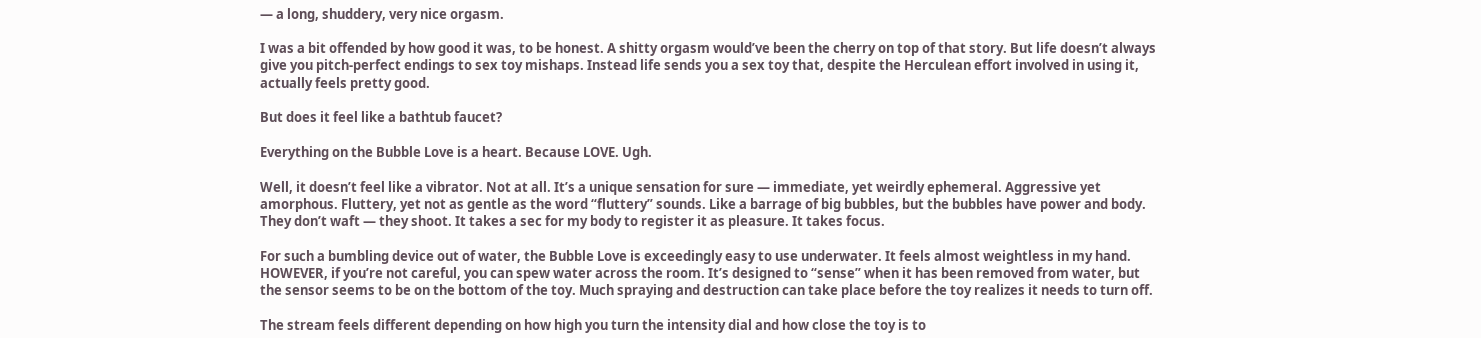— a long, shuddery, very nice orgasm.

I was a bit offended by how good it was, to be honest. A shitty orgasm would’ve been the cherry on top of that story. But life doesn’t always give you pitch-perfect endings to sex toy mishaps. Instead life sends you a sex toy that, despite the Herculean effort involved in using it, actually feels pretty good.

But does it feel like a bathtub faucet?

Everything on the Bubble Love is a heart. Because LOVE. Ugh.

Well, it doesn’t feel like a vibrator. Not at all. It’s a unique sensation for sure — immediate, yet weirdly ephemeral. Aggressive yet amorphous. Fluttery, yet not as gentle as the word “fluttery” sounds. Like a barrage of big bubbles, but the bubbles have power and body. They don’t waft — they shoot. It takes a sec for my body to register it as pleasure. It takes focus.

For such a bumbling device out of water, the Bubble Love is exceedingly easy to use underwater. It feels almost weightless in my hand. HOWEVER, if you’re not careful, you can spew water across the room. It’s designed to “sense” when it has been removed from water, but the sensor seems to be on the bottom of the toy. Much spraying and destruction can take place before the toy realizes it needs to turn off.

The stream feels different depending on how high you turn the intensity dial and how close the toy is to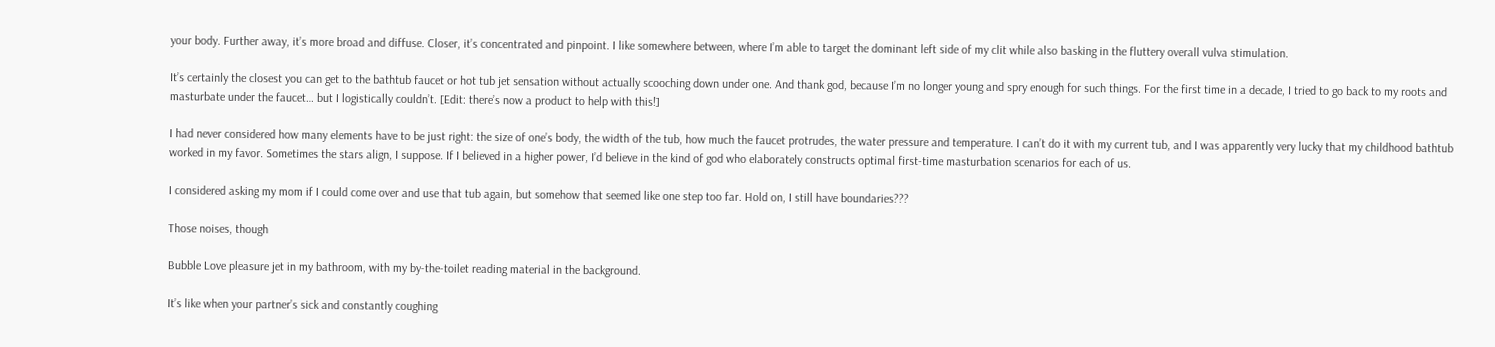your body. Further away, it’s more broad and diffuse. Closer, it’s concentrated and pinpoint. I like somewhere between, where I’m able to target the dominant left side of my clit while also basking in the fluttery overall vulva stimulation.

It’s certainly the closest you can get to the bathtub faucet or hot tub jet sensation without actually scooching down under one. And thank god, because I’m no longer young and spry enough for such things. For the first time in a decade, I tried to go back to my roots and masturbate under the faucet… but I logistically couldn’t. [Edit: there’s now a product to help with this!]

I had never considered how many elements have to be just right: the size of one’s body, the width of the tub, how much the faucet protrudes, the water pressure and temperature. I can’t do it with my current tub, and I was apparently very lucky that my childhood bathtub worked in my favor. Sometimes the stars align, I suppose. If I believed in a higher power, I’d believe in the kind of god who elaborately constructs optimal first-time masturbation scenarios for each of us.

I considered asking my mom if I could come over and use that tub again, but somehow that seemed like one step too far. Hold on, I still have boundaries???

Those noises, though

Bubble Love pleasure jet in my bathroom, with my by-the-toilet reading material in the background.

It’s like when your partner’s sick and constantly coughing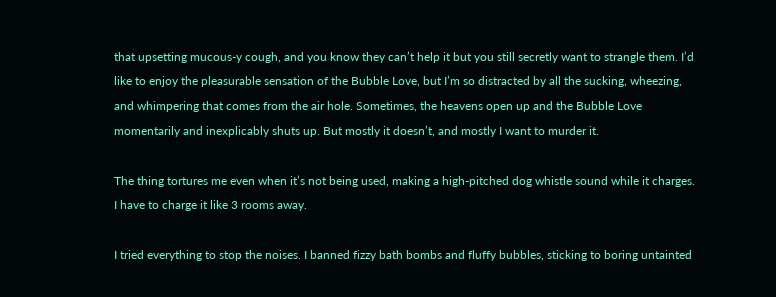that upsetting mucous-y cough, and you know they can’t help it but you still secretly want to strangle them. I’d like to enjoy the pleasurable sensation of the Bubble Love, but I’m so distracted by all the sucking, wheezing, and whimpering that comes from the air hole. Sometimes, the heavens open up and the Bubble Love momentarily and inexplicably shuts up. But mostly it doesn’t, and mostly I want to murder it.

The thing tortures me even when it’s not being used, making a high-pitched dog whistle sound while it charges. I have to charge it like 3 rooms away.

I tried everything to stop the noises. I banned fizzy bath bombs and fluffy bubbles, sticking to boring untainted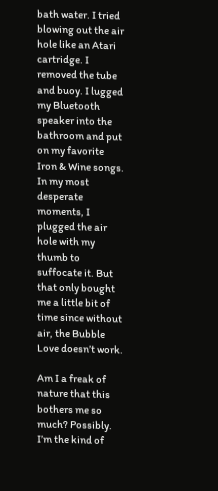bath water. I tried blowing out the air hole like an Atari cartridge. I removed the tube and buoy. I lugged my Bluetooth speaker into the bathroom and put on my favorite Iron & Wine songs. In my most desperate moments, I plugged the air hole with my thumb to suffocate it. But that only bought me a little bit of time since without air, the Bubble Love doesn’t work.

Am I a freak of nature that this bothers me so much? Possibly. I’m the kind of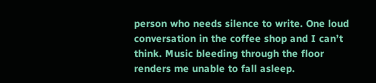person who needs silence to write. One loud conversation in the coffee shop and I can’t think. Music bleeding through the floor renders me unable to fall asleep.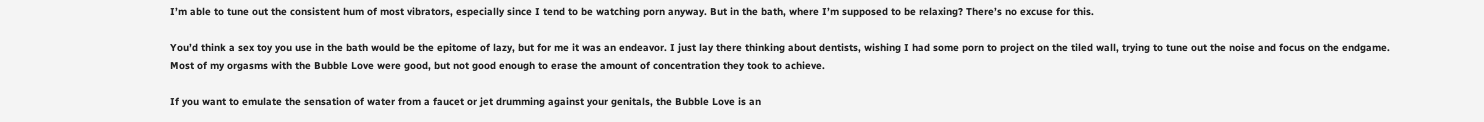I’m able to tune out the consistent hum of most vibrators, especially since I tend to be watching porn anyway. But in the bath, where I’m supposed to be relaxing? There’s no excuse for this.

You’d think a sex toy you use in the bath would be the epitome of lazy, but for me it was an endeavor. I just lay there thinking about dentists, wishing I had some porn to project on the tiled wall, trying to tune out the noise and focus on the endgame. Most of my orgasms with the Bubble Love were good, but not good enough to erase the amount of concentration they took to achieve.

If you want to emulate the sensation of water from a faucet or jet drumming against your genitals, the Bubble Love is an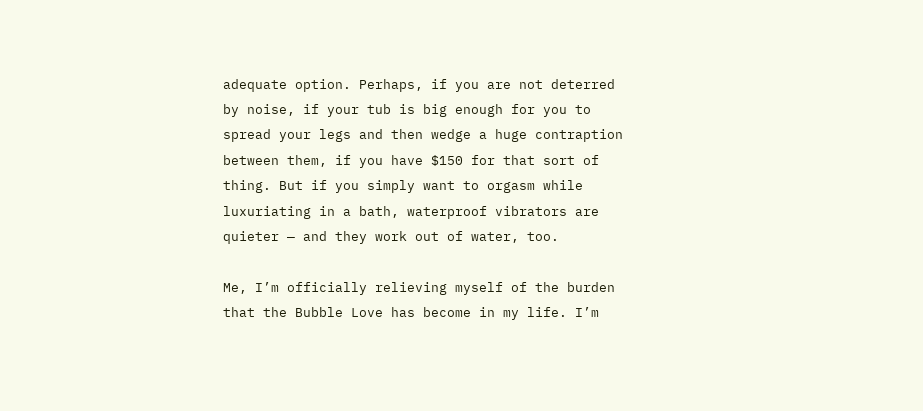adequate option. Perhaps, if you are not deterred by noise, if your tub is big enough for you to spread your legs and then wedge a huge contraption between them, if you have $150 for that sort of thing. But if you simply want to orgasm while luxuriating in a bath, waterproof vibrators are quieter — and they work out of water, too.

Me, I’m officially relieving myself of the burden that the Bubble Love has become in my life. I’m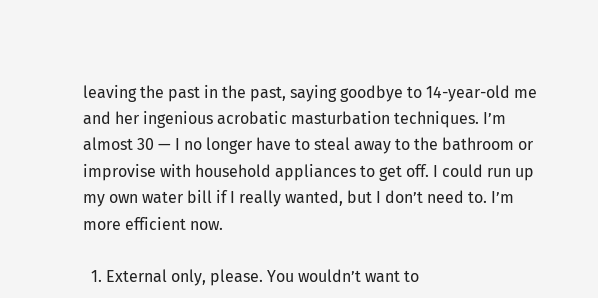leaving the past in the past, saying goodbye to 14-year-old me and her ingenious acrobatic masturbation techniques. I’m almost 30 — I no longer have to steal away to the bathroom or improvise with household appliances to get off. I could run up my own water bill if I really wanted, but I don’t need to. I’m more efficient now.

  1. External only, please. You wouldn’t want to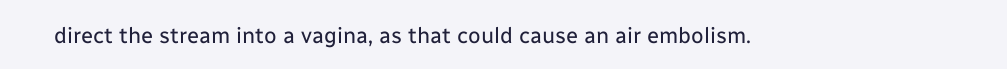direct the stream into a vagina, as that could cause an air embolism.